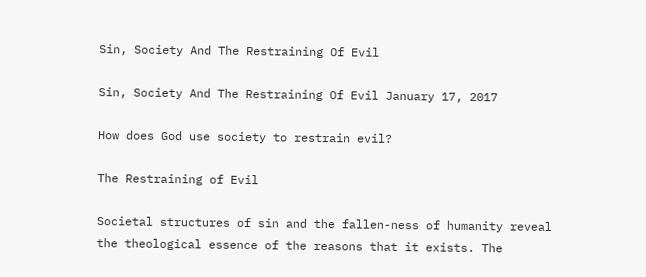Sin, Society And The Restraining Of Evil

Sin, Society And The Restraining Of Evil January 17, 2017

How does God use society to restrain evil?

The Restraining of Evil

Societal structures of sin and the fallen-ness of humanity reveal the theological essence of the reasons that it exists. The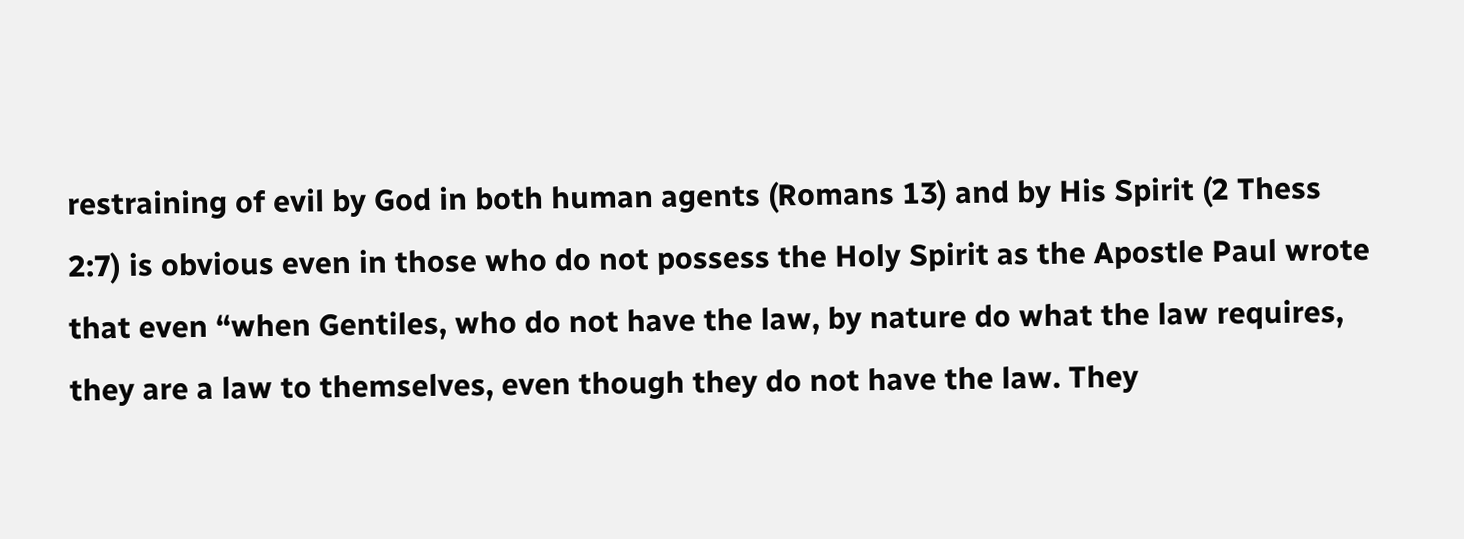restraining of evil by God in both human agents (Romans 13) and by His Spirit (2 Thess 2:7) is obvious even in those who do not possess the Holy Spirit as the Apostle Paul wrote that even “when Gentiles, who do not have the law, by nature do what the law requires, they are a law to themselves, even though they do not have the law. They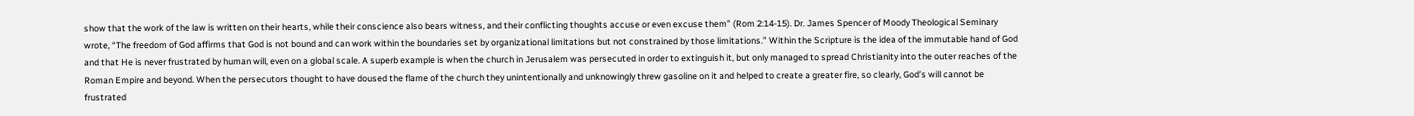show that the work of the law is written on their hearts, while their conscience also bears witness, and their conflicting thoughts accuse or even excuse them” (Rom 2:14-15). Dr. James Spencer of Moody Theological Seminary wrote, “The freedom of God affirms that God is not bound and can work within the boundaries set by organizational limitations but not constrained by those limitations.” Within the Scripture is the idea of the immutable hand of God and that He is never frustrated by human will, even on a global scale. A superb example is when the church in Jerusalem was persecuted in order to extinguish it, but only managed to spread Christianity into the outer reaches of the Roman Empire and beyond. When the persecutors thought to have doused the flame of the church they unintentionally and unknowingly threw gasoline on it and helped to create a greater fire, so clearly, God’s will cannot be frustrated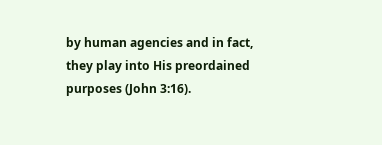by human agencies and in fact, they play into His preordained purposes (John 3:16).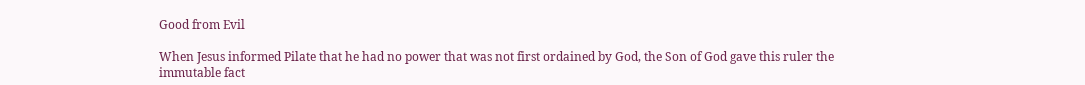Good from Evil

When Jesus informed Pilate that he had no power that was not first ordained by God, the Son of God gave this ruler the immutable fact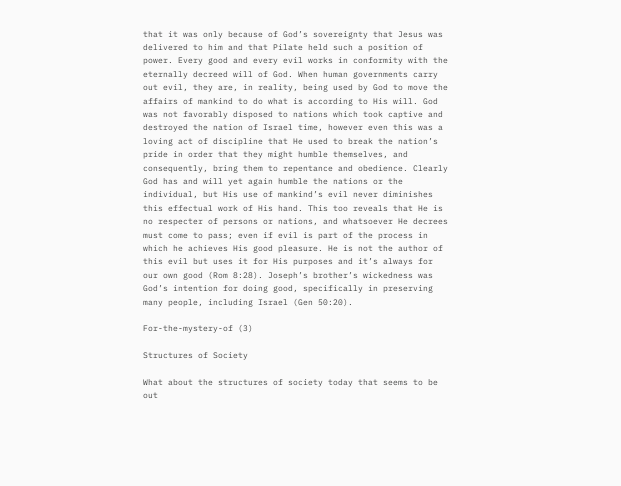that it was only because of God’s sovereignty that Jesus was delivered to him and that Pilate held such a position of power. Every good and every evil works in conformity with the eternally decreed will of God. When human governments carry out evil, they are, in reality, being used by God to move the affairs of mankind to do what is according to His will. God was not favorably disposed to nations which took captive and destroyed the nation of Israel time, however even this was a loving act of discipline that He used to break the nation’s pride in order that they might humble themselves, and consequently, bring them to repentance and obedience. Clearly God has and will yet again humble the nations or the individual, but His use of mankind’s evil never diminishes this effectual work of His hand. This too reveals that He is no respecter of persons or nations, and whatsoever He decrees must come to pass; even if evil is part of the process in which he achieves His good pleasure. He is not the author of this evil but uses it for His purposes and it’s always for our own good (Rom 8:28). Joseph’s brother’s wickedness was God’s intention for doing good, specifically in preserving many people, including Israel (Gen 50:20).

For-the-mystery-of (3)

Structures of Society

What about the structures of society today that seems to be out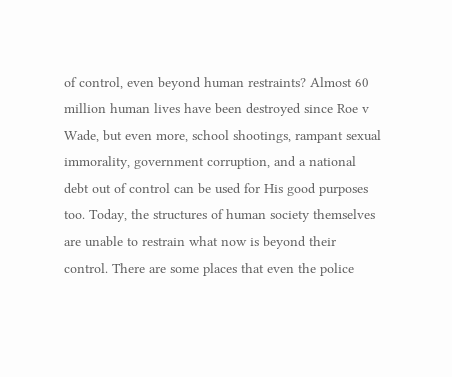of control, even beyond human restraints? Almost 60 million human lives have been destroyed since Roe v Wade, but even more, school shootings, rampant sexual immorality, government corruption, and a national debt out of control can be used for His good purposes too. Today, the structures of human society themselves are unable to restrain what now is beyond their control. There are some places that even the police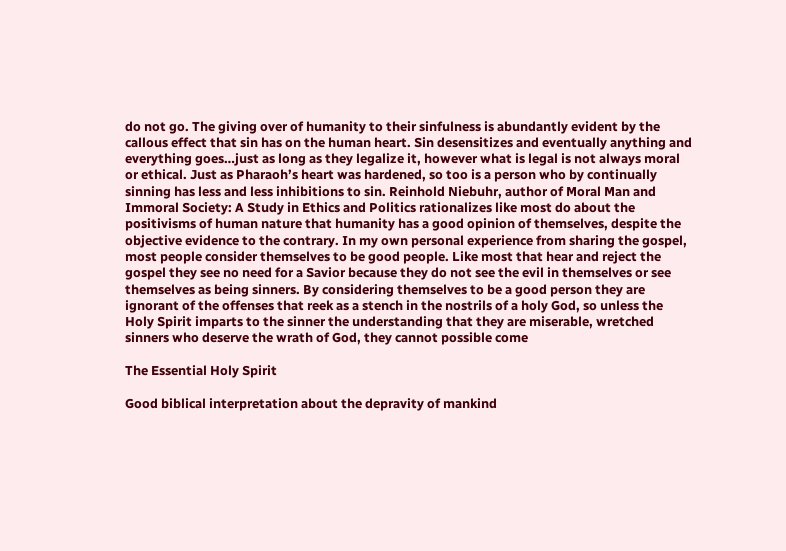do not go. The giving over of humanity to their sinfulness is abundantly evident by the callous effect that sin has on the human heart. Sin desensitizes and eventually anything and everything goes…just as long as they legalize it, however what is legal is not always moral or ethical. Just as Pharaoh’s heart was hardened, so too is a person who by continually sinning has less and less inhibitions to sin. Reinhold Niebuhr, author of Moral Man and Immoral Society: A Study in Ethics and Politics rationalizes like most do about the positivisms of human nature that humanity has a good opinion of themselves, despite the objective evidence to the contrary. In my own personal experience from sharing the gospel, most people consider themselves to be good people. Like most that hear and reject the gospel they see no need for a Savior because they do not see the evil in themselves or see themselves as being sinners. By considering themselves to be a good person they are ignorant of the offenses that reek as a stench in the nostrils of a holy God, so unless the Holy Spirit imparts to the sinner the understanding that they are miserable, wretched sinners who deserve the wrath of God, they cannot possible come

The Essential Holy Spirit

Good biblical interpretation about the depravity of mankind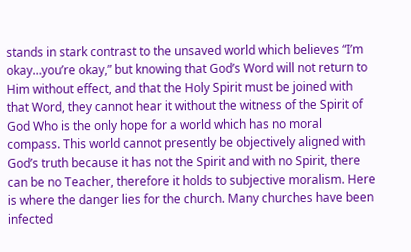stands in stark contrast to the unsaved world which believes “I’m okay…you’re okay,” but knowing that God’s Word will not return to Him without effect, and that the Holy Spirit must be joined with that Word, they cannot hear it without the witness of the Spirit of God Who is the only hope for a world which has no moral compass. This world cannot presently be objectively aligned with God’s truth because it has not the Spirit and with no Spirit, there can be no Teacher, therefore it holds to subjective moralism. Here is where the danger lies for the church. Many churches have been infected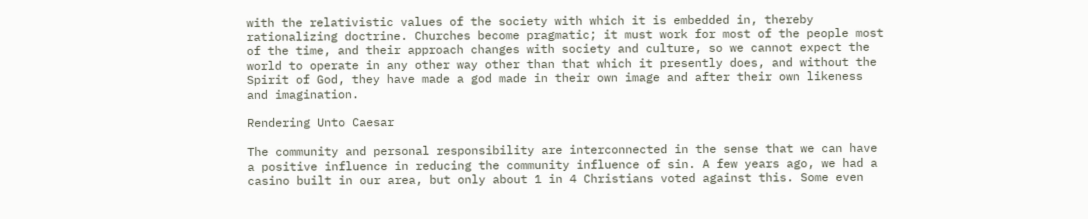with the relativistic values of the society with which it is embedded in, thereby rationalizing doctrine. Churches become pragmatic; it must work for most of the people most of the time, and their approach changes with society and culture, so we cannot expect the world to operate in any other way other than that which it presently does, and without the Spirit of God, they have made a god made in their own image and after their own likeness and imagination.

Rendering Unto Caesar

The community and personal responsibility are interconnected in the sense that we can have a positive influence in reducing the community influence of sin. A few years ago, we had a casino built in our area, but only about 1 in 4 Christians voted against this. Some even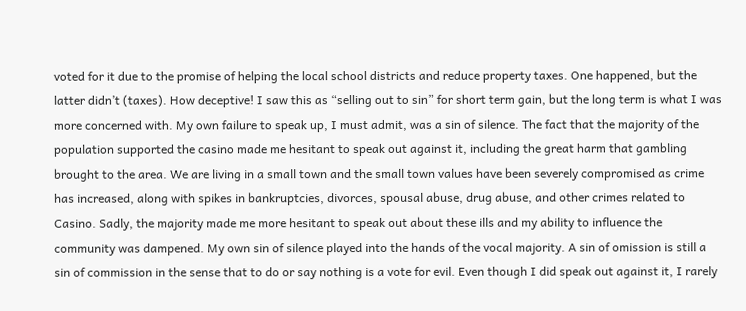voted for it due to the promise of helping the local school districts and reduce property taxes. One happened, but the latter didn’t (taxes). How deceptive! I saw this as “selling out to sin” for short term gain, but the long term is what I was more concerned with. My own failure to speak up, I must admit, was a sin of silence. The fact that the majority of the population supported the casino made me hesitant to speak out against it, including the great harm that gambling brought to the area. We are living in a small town and the small town values have been severely compromised as crime has increased, along with spikes in bankruptcies, divorces, spousal abuse, drug abuse, and other crimes related to Casino. Sadly, the majority made me more hesitant to speak out about these ills and my ability to influence the community was dampened. My own sin of silence played into the hands of the vocal majority. A sin of omission is still a sin of commission in the sense that to do or say nothing is a vote for evil. Even though I did speak out against it, I rarely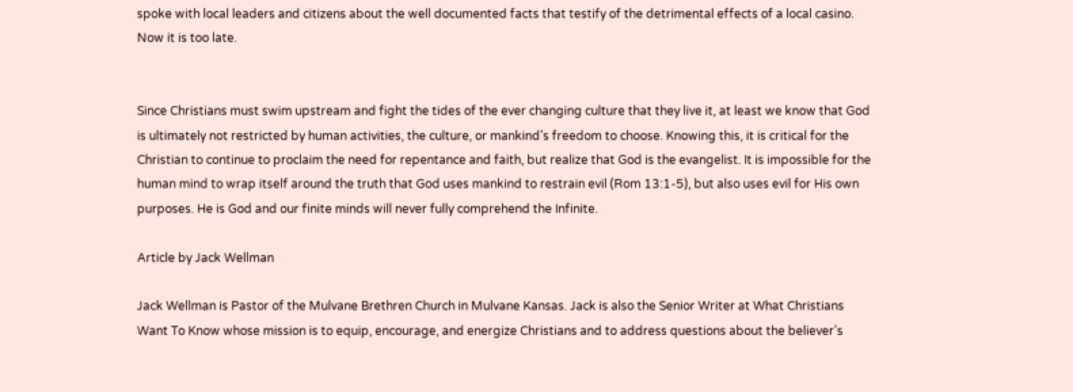spoke with local leaders and citizens about the well documented facts that testify of the detrimental effects of a local casino. Now it is too late.


Since Christians must swim upstream and fight the tides of the ever changing culture that they live it, at least we know that God is ultimately not restricted by human activities, the culture, or mankind’s freedom to choose. Knowing this, it is critical for the Christian to continue to proclaim the need for repentance and faith, but realize that God is the evangelist. It is impossible for the human mind to wrap itself around the truth that God uses mankind to restrain evil (Rom 13:1-5), but also uses evil for His own purposes. He is God and our finite minds will never fully comprehend the Infinite.

Article by Jack Wellman

Jack Wellman is Pastor of the Mulvane Brethren Church in Mulvane Kansas. Jack is also the Senior Writer at What Christians Want To Know whose mission is to equip, encourage, and energize Christians and to address questions about the believer’s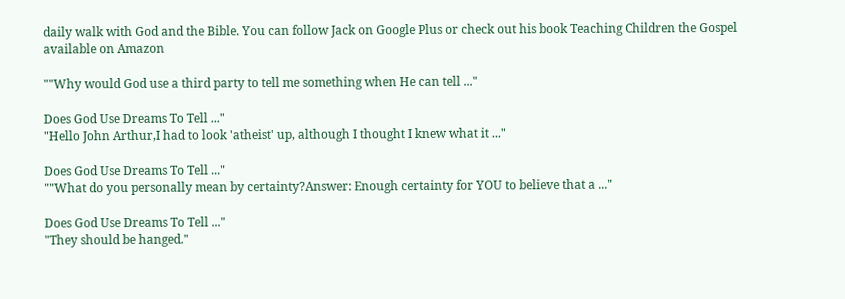daily walk with God and the Bible. You can follow Jack on Google Plus or check out his book Teaching Children the Gospel available on Amazon

""Why would God use a third party to tell me something when He can tell ..."

Does God Use Dreams To Tell ..."
"Hello John Arthur,I had to look 'atheist' up, although I thought I knew what it ..."

Does God Use Dreams To Tell ..."
""What do you personally mean by certainty?Answer: Enough certainty for YOU to believe that a ..."

Does God Use Dreams To Tell ..."
"They should be hanged."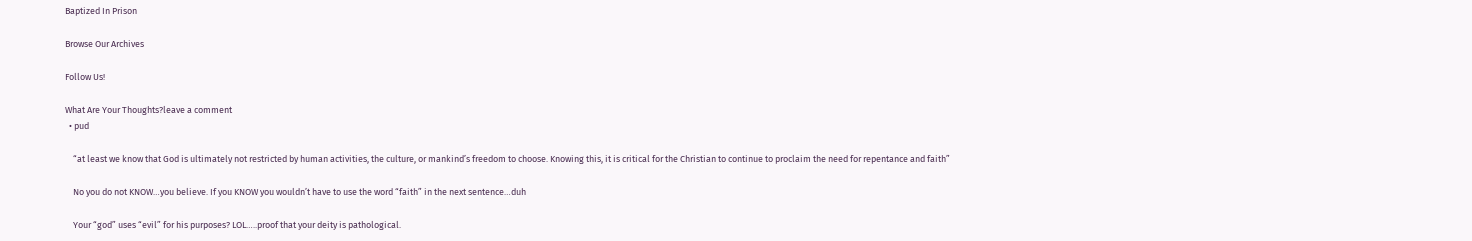Baptized In Prison

Browse Our Archives

Follow Us!

What Are Your Thoughts?leave a comment
  • pud

    “at least we know that God is ultimately not restricted by human activities, the culture, or mankind’s freedom to choose. Knowing this, it is critical for the Christian to continue to proclaim the need for repentance and faith”

    No you do not KNOW…you believe. If you KNOW you wouldn’t have to use the word “faith” in the next sentence…duh

    Your “god” uses “evil” for his purposes? LOL…..proof that your deity is pathological.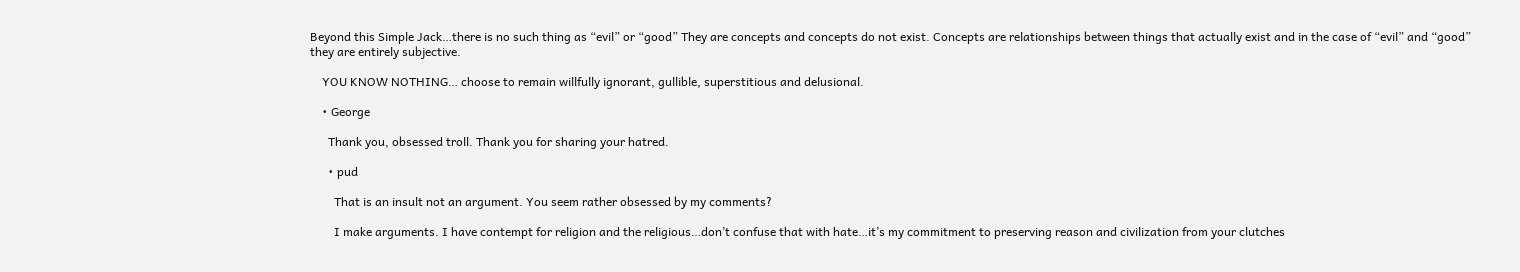Beyond this Simple Jack…there is no such thing as “evil” or “good” They are concepts and concepts do not exist. Concepts are relationships between things that actually exist and in the case of “evil” and “good” they are entirely subjective.

    YOU KNOW NOTHING… choose to remain willfully ignorant, gullible, superstitious and delusional.

    • George

      Thank you, obsessed troll. Thank you for sharing your hatred.

      • pud

        That is an insult not an argument. You seem rather obsessed by my comments?

        I make arguments. I have contempt for religion and the religious…don’t confuse that with hate…it’s my commitment to preserving reason and civilization from your clutches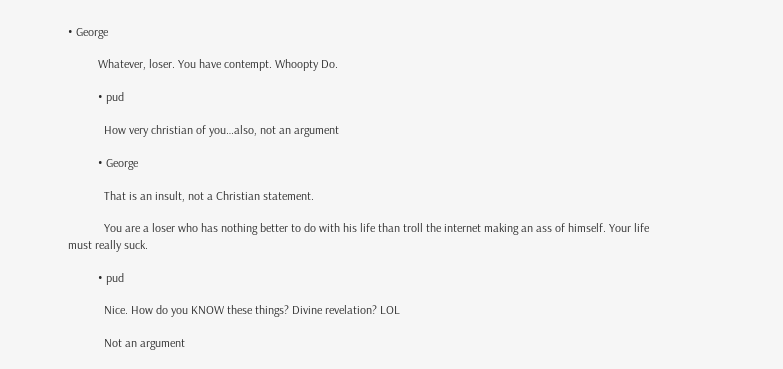• George

          Whatever, loser. You have contempt. Whoopty Do.

          • pud

            How very christian of you…also, not an argument

          • George

            That is an insult, not a Christian statement.

            You are a loser who has nothing better to do with his life than troll the internet making an ass of himself. Your life must really suck.

          • pud

            Nice. How do you KNOW these things? Divine revelation? LOL

            Not an argument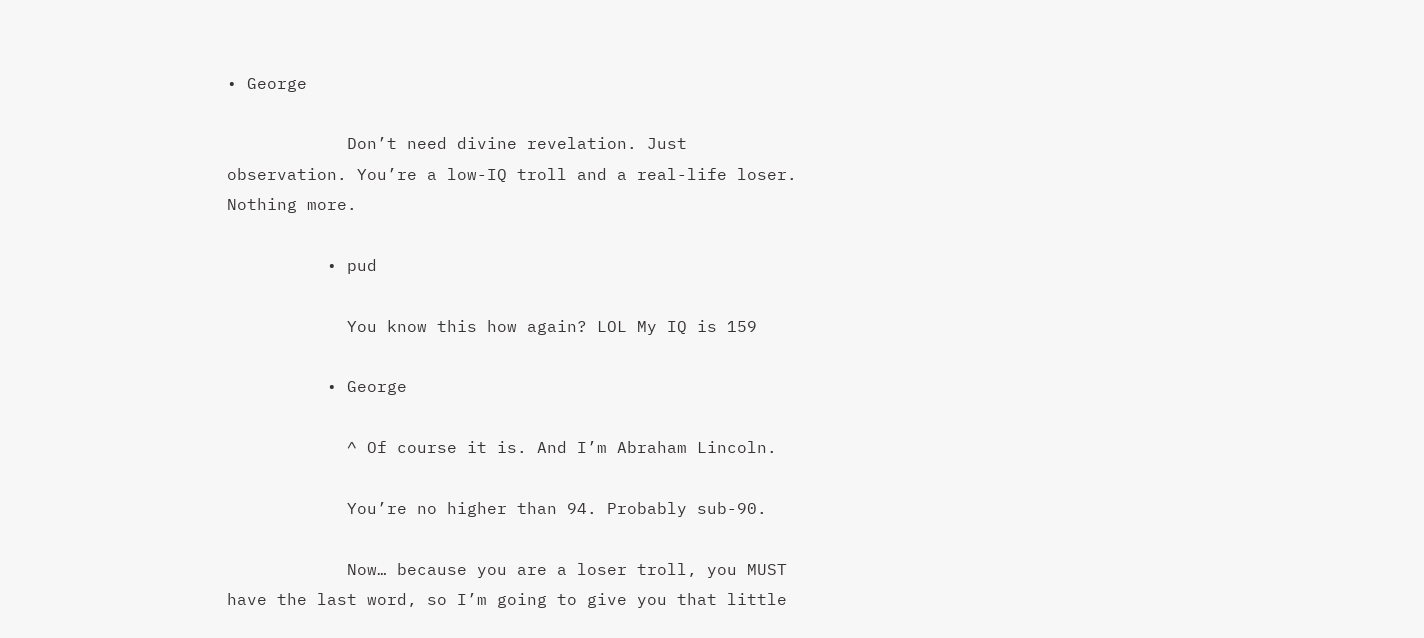• George

            Don’t need divine revelation. Just observation. You’re a low-IQ troll and a real-life loser. Nothing more.

          • pud

            You know this how again? LOL My IQ is 159

          • George

            ^ Of course it is. And I’m Abraham Lincoln.

            You’re no higher than 94. Probably sub-90.

            Now… because you are a loser troll, you MUST have the last word, so I’m going to give you that little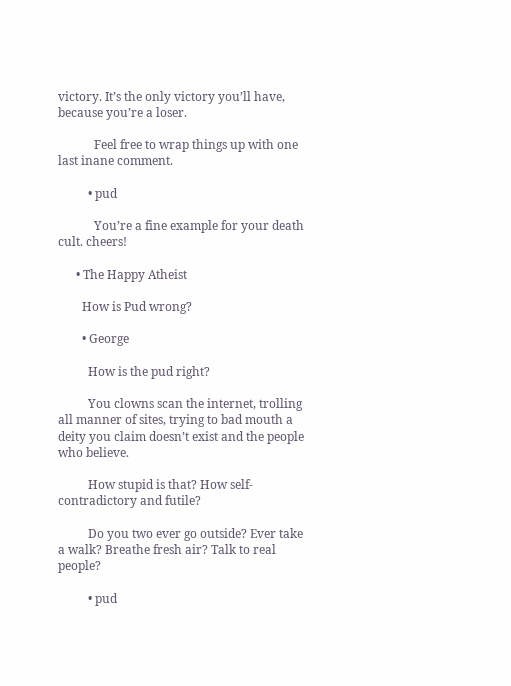victory. It’s the only victory you’ll have, because you’re a loser.

            Feel free to wrap things up with one last inane comment.

          • pud

            You’re a fine example for your death cult. cheers!

      • The Happy Atheist

        How is Pud wrong?

        • George

          How is the pud right?

          You clowns scan the internet, trolling all manner of sites, trying to bad mouth a deity you claim doesn’t exist and the people who believe.

          How stupid is that? How self-contradictory and futile?

          Do you two ever go outside? Ever take a walk? Breathe fresh air? Talk to real people?

          • pud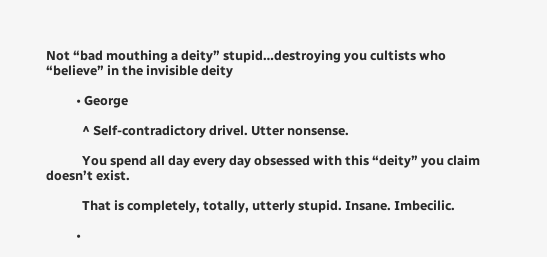Not “bad mouthing a deity” stupid…destroying you cultists who “believe” in the invisible deity

          • George

            ^ Self-contradictory drivel. Utter nonsense.

            You spend all day every day obsessed with this “deity” you claim doesn’t exist.

            That is completely, totally, utterly stupid. Insane. Imbecilic.

          •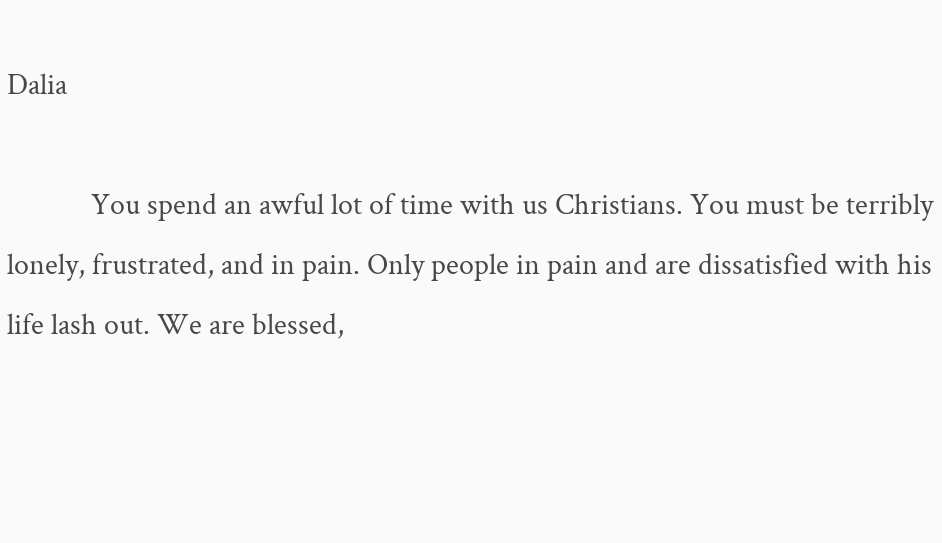Dalia

            You spend an awful lot of time with us Christians. You must be terribly lonely, frustrated, and in pain. Only people in pain and are dissatisfied with his life lash out. We are blessed,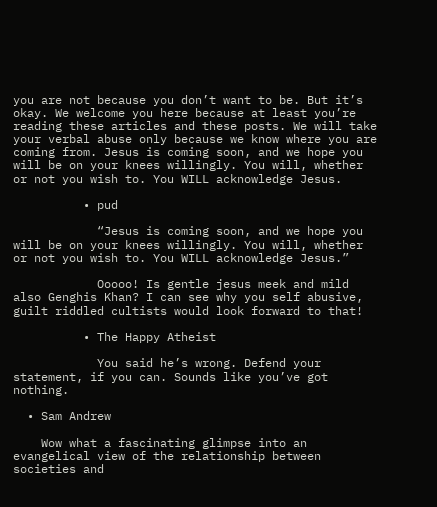you are not because you don’t want to be. But it’s okay. We welcome you here because at least you’re reading these articles and these posts. We will take your verbal abuse only because we know where you are coming from. Jesus is coming soon, and we hope you will be on your knees willingly. You will, whether or not you wish to. You WILL acknowledge Jesus.

          • pud

            “Jesus is coming soon, and we hope you will be on your knees willingly. You will, whether or not you wish to. You WILL acknowledge Jesus.”

            Ooooo! Is gentle jesus meek and mild also Genghis Khan? I can see why you self abusive, guilt riddled cultists would look forward to that!

          • The Happy Atheist

            You said he’s wrong. Defend your statement, if you can. Sounds like you’ve got nothing.

  • Sam Andrew

    Wow what a fascinating glimpse into an evangelical view of the relationship between societies and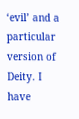‘evil’ and a particular version of Deity. I have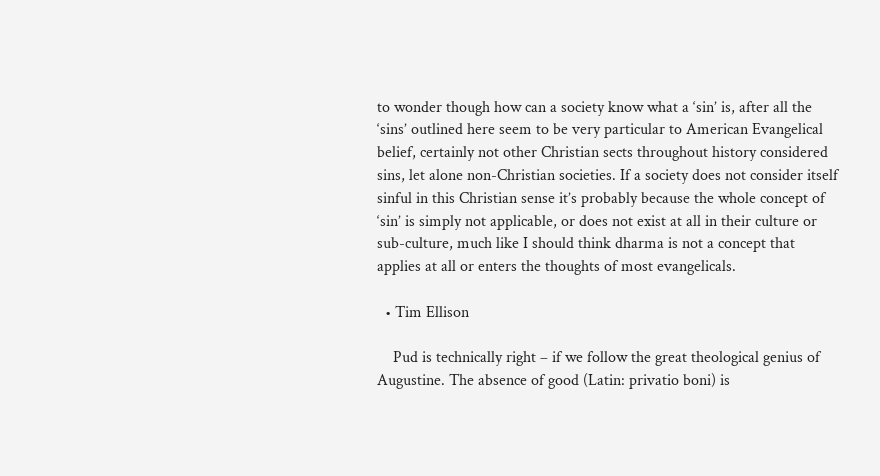to wonder though how can a society know what a ‘sin’ is, after all the ‘sins’ outlined here seem to be very particular to American Evangelical belief, certainly not other Christian sects throughout history considered sins, let alone non-Christian societies. If a society does not consider itself sinful in this Christian sense it’s probably because the whole concept of ‘sin’ is simply not applicable, or does not exist at all in their culture or sub-culture, much like I should think dharma is not a concept that applies at all or enters the thoughts of most evangelicals.

  • Tim Ellison

    Pud is technically right – if we follow the great theological genius of Augustine. The absence of good (Latin: privatio boni) is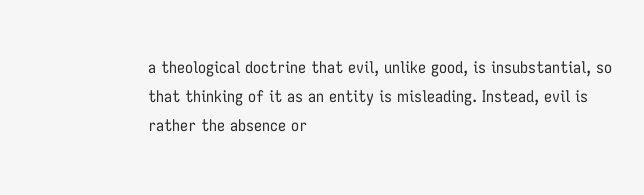a theological doctrine that evil, unlike good, is insubstantial, so that thinking of it as an entity is misleading. Instead, evil is rather the absence or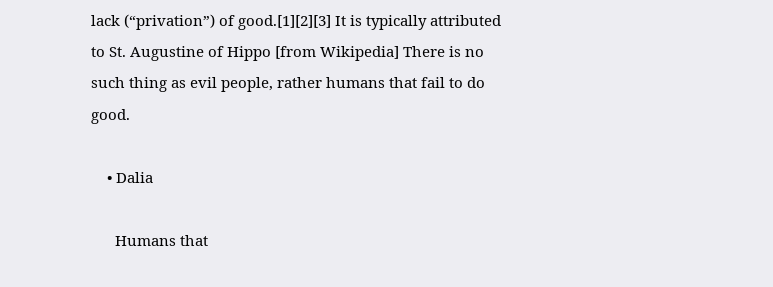lack (“privation”) of good.[1][2][3] It is typically attributed to St. Augustine of Hippo [from Wikipedia] There is no such thing as evil people, rather humans that fail to do good.

    • Dalia

      Humans that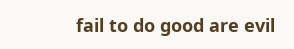fail to do good are evil